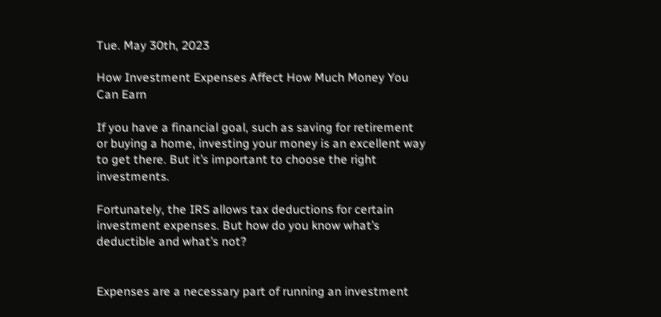Tue. May 30th, 2023

How Investment Expenses Affect How Much Money You Can Earn

If you have a financial goal, such as saving for retirement or buying a home, investing your money is an excellent way to get there. But it’s important to choose the right investments.

Fortunately, the IRS allows tax deductions for certain investment expenses. But how do you know what’s deductible and what’s not?


Expenses are a necessary part of running an investment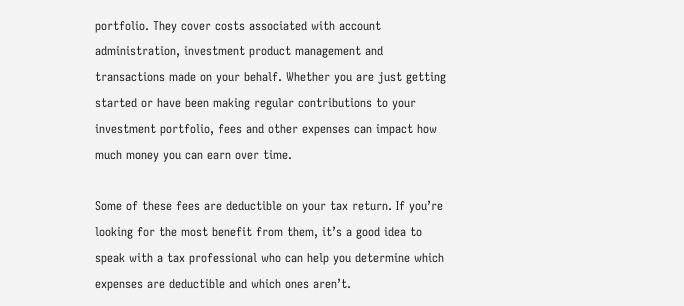portfolio. They cover costs associated with account administration, investment product management and transactions made on your behalf. Whether you are just getting started or have been making regular contributions to your investment portfolio, fees and other expenses can impact how much money you can earn over time.

Some of these fees are deductible on your tax return. If you’re looking for the most benefit from them, it’s a good idea to speak with a tax professional who can help you determine which expenses are deductible and which ones aren’t.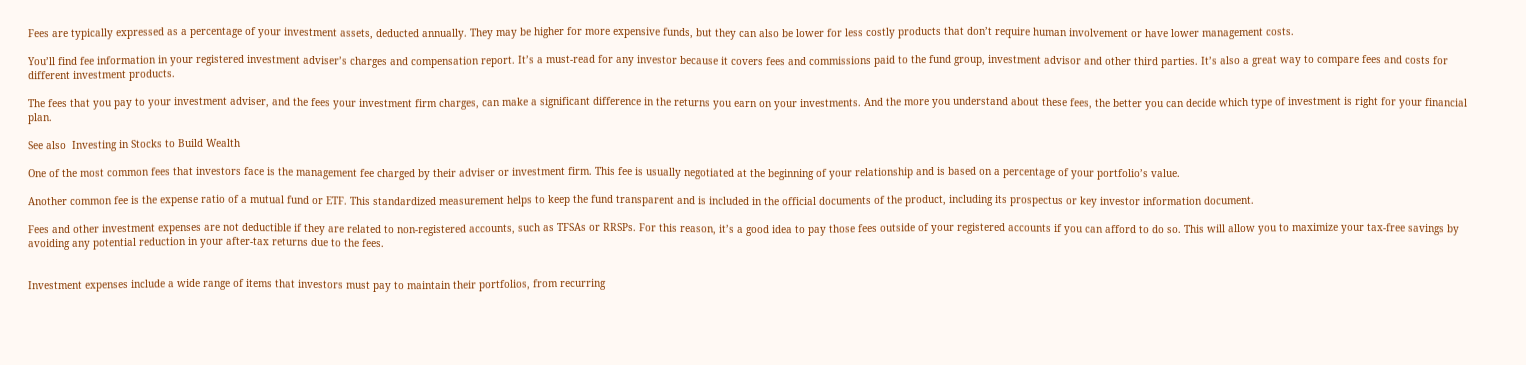Fees are typically expressed as a percentage of your investment assets, deducted annually. They may be higher for more expensive funds, but they can also be lower for less costly products that don’t require human involvement or have lower management costs.

You’ll find fee information in your registered investment adviser’s charges and compensation report. It’s a must-read for any investor because it covers fees and commissions paid to the fund group, investment advisor and other third parties. It’s also a great way to compare fees and costs for different investment products.

The fees that you pay to your investment adviser, and the fees your investment firm charges, can make a significant difference in the returns you earn on your investments. And the more you understand about these fees, the better you can decide which type of investment is right for your financial plan.

See also  Investing in Stocks to Build Wealth

One of the most common fees that investors face is the management fee charged by their adviser or investment firm. This fee is usually negotiated at the beginning of your relationship and is based on a percentage of your portfolio’s value.

Another common fee is the expense ratio of a mutual fund or ETF. This standardized measurement helps to keep the fund transparent and is included in the official documents of the product, including its prospectus or key investor information document.

Fees and other investment expenses are not deductible if they are related to non-registered accounts, such as TFSAs or RRSPs. For this reason, it’s a good idea to pay those fees outside of your registered accounts if you can afford to do so. This will allow you to maximize your tax-free savings by avoiding any potential reduction in your after-tax returns due to the fees.


Investment expenses include a wide range of items that investors must pay to maintain their portfolios, from recurring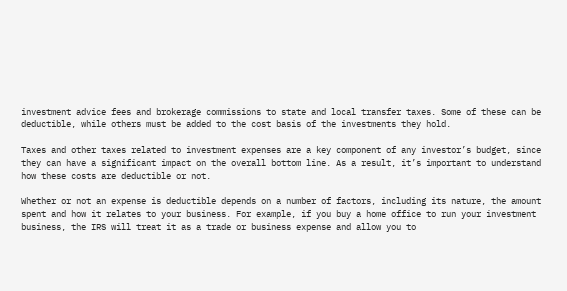investment advice fees and brokerage commissions to state and local transfer taxes. Some of these can be deductible, while others must be added to the cost basis of the investments they hold.

Taxes and other taxes related to investment expenses are a key component of any investor’s budget, since they can have a significant impact on the overall bottom line. As a result, it’s important to understand how these costs are deductible or not.

Whether or not an expense is deductible depends on a number of factors, including its nature, the amount spent and how it relates to your business. For example, if you buy a home office to run your investment business, the IRS will treat it as a trade or business expense and allow you to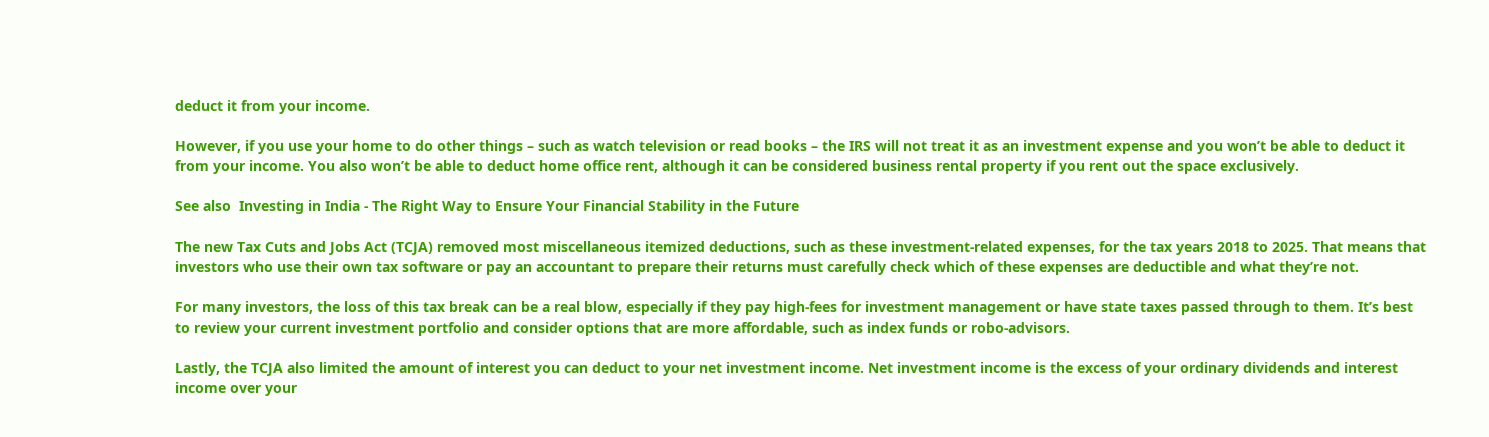deduct it from your income.

However, if you use your home to do other things – such as watch television or read books – the IRS will not treat it as an investment expense and you won’t be able to deduct it from your income. You also won’t be able to deduct home office rent, although it can be considered business rental property if you rent out the space exclusively.

See also  Investing in India - The Right Way to Ensure Your Financial Stability in the Future

The new Tax Cuts and Jobs Act (TCJA) removed most miscellaneous itemized deductions, such as these investment-related expenses, for the tax years 2018 to 2025. That means that investors who use their own tax software or pay an accountant to prepare their returns must carefully check which of these expenses are deductible and what they’re not.

For many investors, the loss of this tax break can be a real blow, especially if they pay high-fees for investment management or have state taxes passed through to them. It’s best to review your current investment portfolio and consider options that are more affordable, such as index funds or robo-advisors.

Lastly, the TCJA also limited the amount of interest you can deduct to your net investment income. Net investment income is the excess of your ordinary dividends and interest income over your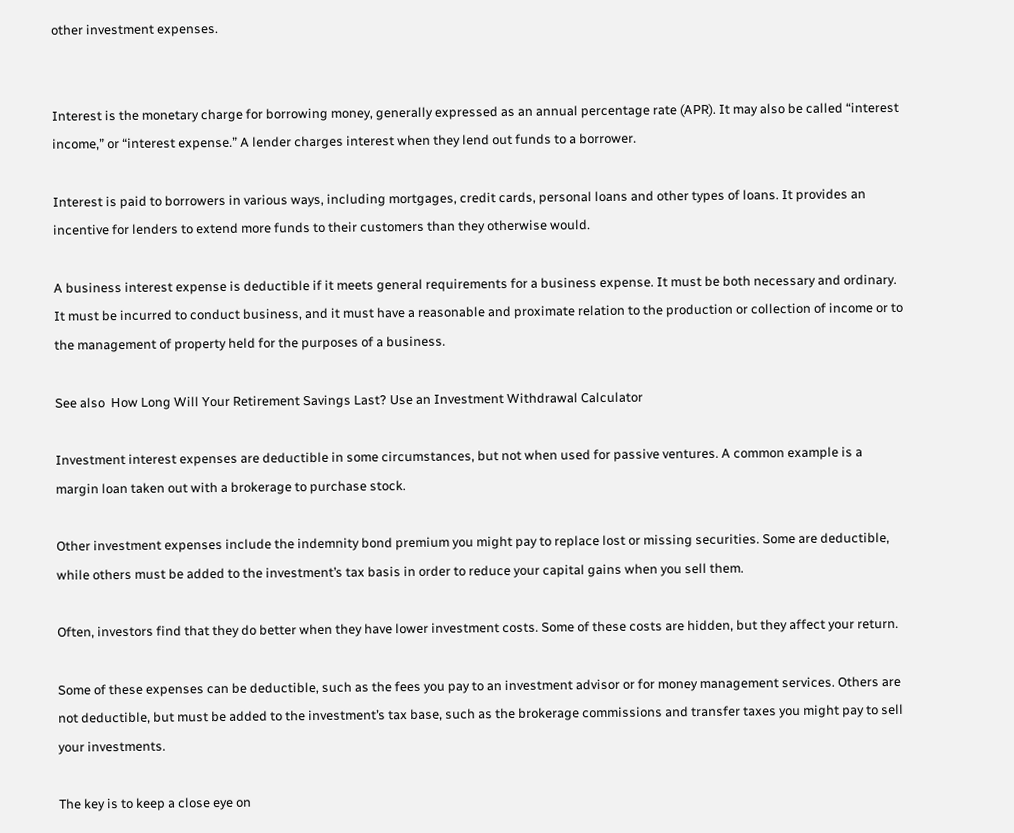other investment expenses.


Interest is the monetary charge for borrowing money, generally expressed as an annual percentage rate (APR). It may also be called “interest income,” or “interest expense.” A lender charges interest when they lend out funds to a borrower.

Interest is paid to borrowers in various ways, including mortgages, credit cards, personal loans and other types of loans. It provides an incentive for lenders to extend more funds to their customers than they otherwise would.

A business interest expense is deductible if it meets general requirements for a business expense. It must be both necessary and ordinary. It must be incurred to conduct business, and it must have a reasonable and proximate relation to the production or collection of income or to the management of property held for the purposes of a business.

See also  How Long Will Your Retirement Savings Last? Use an Investment Withdrawal Calculator

Investment interest expenses are deductible in some circumstances, but not when used for passive ventures. A common example is a margin loan taken out with a brokerage to purchase stock.

Other investment expenses include the indemnity bond premium you might pay to replace lost or missing securities. Some are deductible, while others must be added to the investment’s tax basis in order to reduce your capital gains when you sell them.

Often, investors find that they do better when they have lower investment costs. Some of these costs are hidden, but they affect your return.

Some of these expenses can be deductible, such as the fees you pay to an investment advisor or for money management services. Others are not deductible, but must be added to the investment’s tax base, such as the brokerage commissions and transfer taxes you might pay to sell your investments.

The key is to keep a close eye on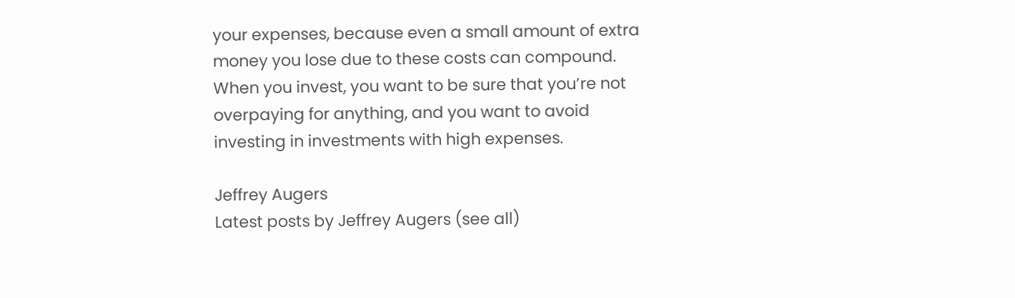your expenses, because even a small amount of extra money you lose due to these costs can compound. When you invest, you want to be sure that you’re not overpaying for anything, and you want to avoid investing in investments with high expenses.

Jeffrey Augers
Latest posts by Jeffrey Augers (see all)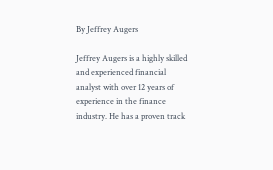By Jeffrey Augers

Jeffrey Augers is a highly skilled and experienced financial analyst with over 12 years of experience in the finance industry. He has a proven track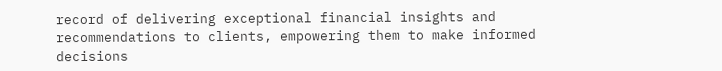record of delivering exceptional financial insights and recommendations to clients, empowering them to make informed decisions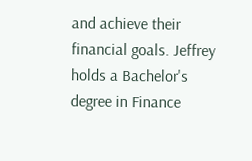and achieve their financial goals. Jeffrey holds a Bachelor's degree in Finance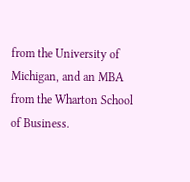from the University of Michigan, and an MBA from the Wharton School of Business.